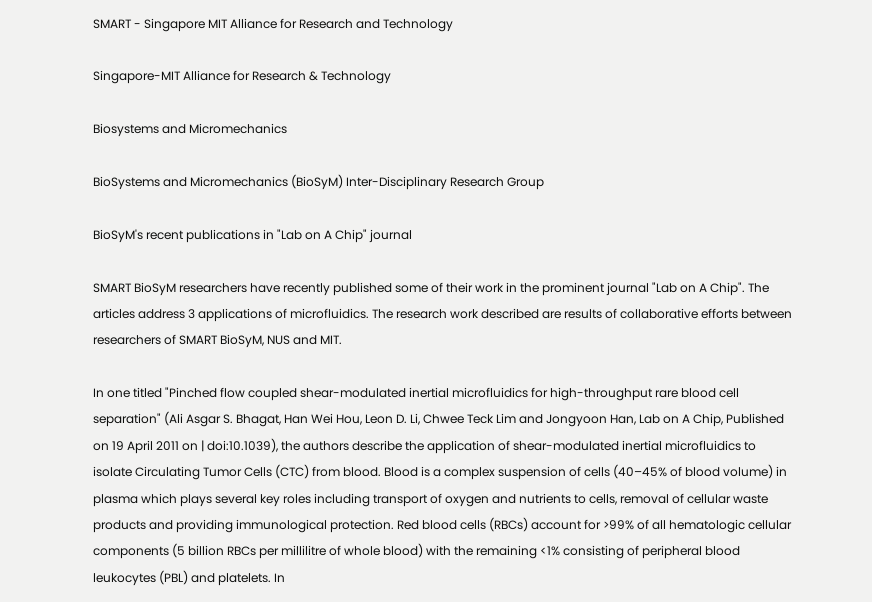SMART - Singapore MIT Alliance for Research and Technology

Singapore-MIT Alliance for Research & Technology

Biosystems and Micromechanics

BioSystems and Micromechanics (BioSyM) Inter-Disciplinary Research Group

BioSyM's recent publications in "Lab on A Chip" journal

SMART BioSyM researchers have recently published some of their work in the prominent journal "Lab on A Chip". The articles address 3 applications of microfluidics. The research work described are results of collaborative efforts between researchers of SMART BioSyM, NUS and MIT.

In one titled "Pinched flow coupled shear-modulated inertial microfluidics for high-throughput rare blood cell separation" (Ali Asgar S. Bhagat, Han Wei Hou, Leon D. Li, Chwee Teck Lim and Jongyoon Han, Lab on A Chip, Published on 19 April 2011 on | doi:10.1039), the authors describe the application of shear-modulated inertial microfluidics to isolate Circulating Tumor Cells (CTC) from blood. Blood is a complex suspension of cells (40–45% of blood volume) in plasma which plays several key roles including transport of oxygen and nutrients to cells, removal of cellular waste products and providing immunological protection. Red blood cells (RBCs) account for >99% of all hematologic cellular components (5 billion RBCs per millilitre of whole blood) with the remaining <1% consisting of peripheral blood leukocytes (PBL) and platelets. In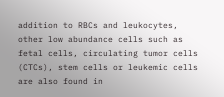addition to RBCs and leukocytes, other low abundance cells such as fetal cells, circulating tumor cells (CTCs), stem cells or leukemic cells are also found in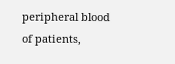peripheral blood of patients,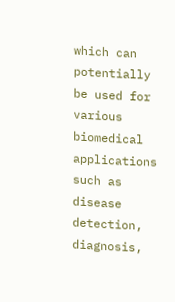which can potentially be used for various biomedical applications such as disease detection, diagnosis,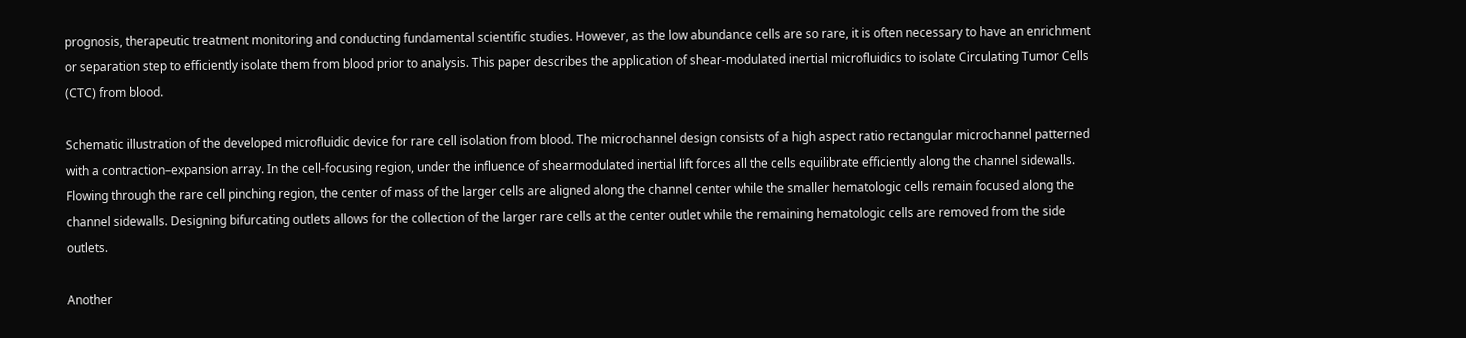prognosis, therapeutic treatment monitoring and conducting fundamental scientific studies. However, as the low abundance cells are so rare, it is often necessary to have an enrichment or separation step to efficiently isolate them from blood prior to analysis. This paper describes the application of shear-modulated inertial microfluidics to isolate Circulating Tumor Cells (CTC) from blood.

Schematic illustration of the developed microfluidic device for rare cell isolation from blood. The microchannel design consists of a high aspect ratio rectangular microchannel patterned with a contraction–expansion array. In the cell-focusing region, under the influence of shearmodulated inertial lift forces all the cells equilibrate efficiently along the channel sidewalls. Flowing through the rare cell pinching region, the center of mass of the larger cells are aligned along the channel center while the smaller hematologic cells remain focused along the channel sidewalls. Designing bifurcating outlets allows for the collection of the larger rare cells at the center outlet while the remaining hematologic cells are removed from the side outlets.

Another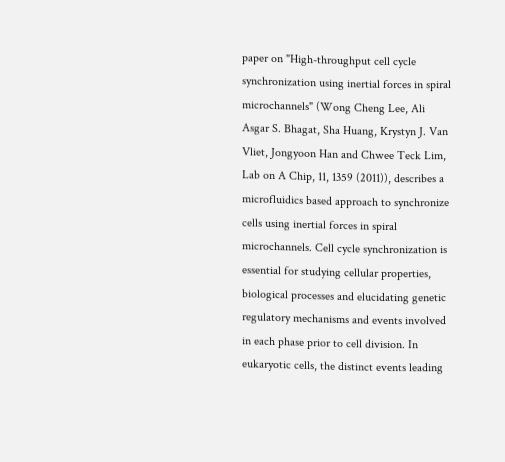paper on "High-throughput cell cycle synchronization using inertial forces in spiral microchannels" (Wong Cheng Lee, Ali Asgar S. Bhagat, Sha Huang, Krystyn J. Van Vliet, Jongyoon Han and Chwee Teck Lim, Lab on A Chip, 11, 1359 (2011)), describes a microfluidics based approach to synchronize cells using inertial forces in spiral microchannels. Cell cycle synchronization is essential for studying cellular properties, biological processes and elucidating genetic regulatory mechanisms and events involved in each phase prior to cell division. In eukaryotic cells, the distinct events leading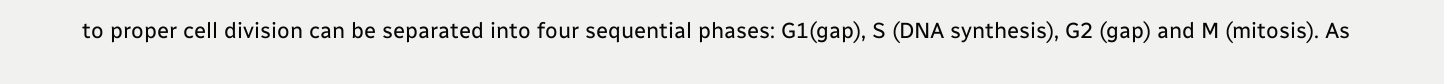to proper cell division can be separated into four sequential phases: G1(gap), S (DNA synthesis), G2 (gap) and M (mitosis). As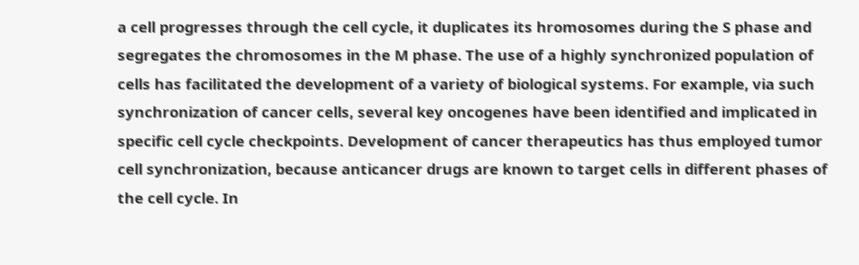a cell progresses through the cell cycle, it duplicates its hromosomes during the S phase and segregates the chromosomes in the M phase. The use of a highly synchronized population of cells has facilitated the development of a variety of biological systems. For example, via such synchronization of cancer cells, several key oncogenes have been identified and implicated in specific cell cycle checkpoints. Development of cancer therapeutics has thus employed tumor cell synchronization, because anticancer drugs are known to target cells in different phases of the cell cycle. In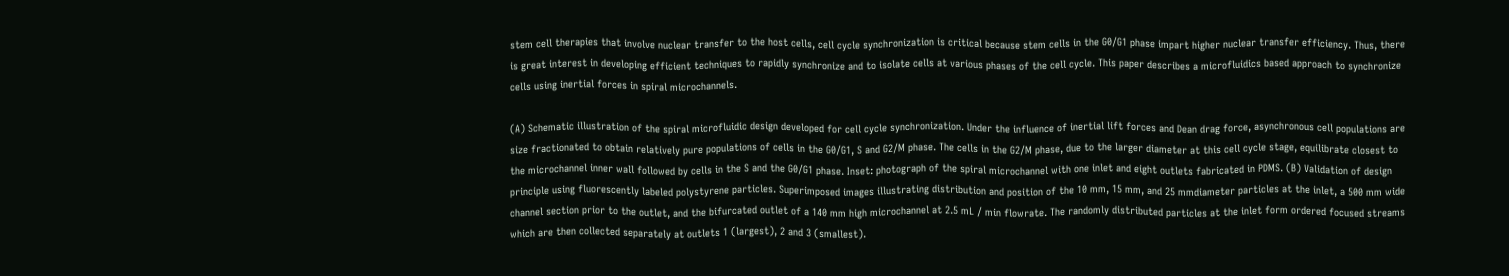stem cell therapies that involve nuclear transfer to the host cells, cell cycle synchronization is critical because stem cells in the G0/G1 phase impart higher nuclear transfer efficiency. Thus, there is great interest in developing efficient techniques to rapidly synchronize and to isolate cells at various phases of the cell cycle. This paper describes a microfluidics based approach to synchronize cells using inertial forces in spiral microchannels.

(A) Schematic illustration of the spiral microfluidic design developed for cell cycle synchronization. Under the influence of inertial lift forces and Dean drag force, asynchronous cell populations are size fractionated to obtain relatively pure populations of cells in the G0/G1, S and G2/M phase. The cells in the G2/M phase, due to the larger diameter at this cell cycle stage, equilibrate closest to the microchannel inner wall followed by cells in the S and the G0/G1 phase. Inset: photograph of the spiral microchannel with one inlet and eight outlets fabricated in PDMS. (B) Validation of design principle using fluorescently labeled polystyrene particles. Superimposed images illustrating distribution and position of the 10 mm, 15 mm, and 25 mmdiameter particles at the inlet, a 500 mm wide channel section prior to the outlet, and the bifurcated outlet of a 140 mm high microchannel at 2.5 mL / min flowrate. The randomly distributed particles at the inlet form ordered focused streams which are then collected separately at outlets 1 (largest), 2 and 3 (smallest).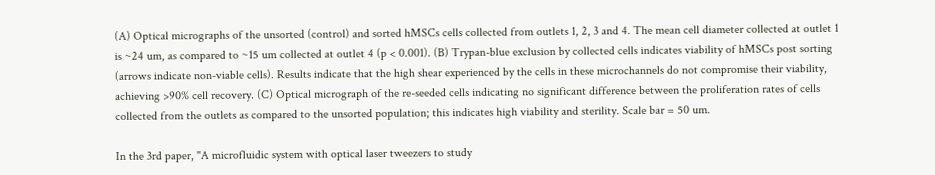(A) Optical micrographs of the unsorted (control) and sorted hMSCs cells collected from outlets 1, 2, 3 and 4. The mean cell diameter collected at outlet 1 is ~24 um, as compared to ~15 um collected at outlet 4 (p < 0.001). (B) Trypan-blue exclusion by collected cells indicates viability of hMSCs post sorting (arrows indicate non-viable cells). Results indicate that the high shear experienced by the cells in these microchannels do not compromise their viability, achieving >90% cell recovery. (C) Optical micrograph of the re-seeded cells indicating no significant difference between the proliferation rates of cells collected from the outlets as compared to the unsorted population; this indicates high viability and sterility. Scale bar = 50 um.

In the 3rd paper, "A microfluidic system with optical laser tweezers to study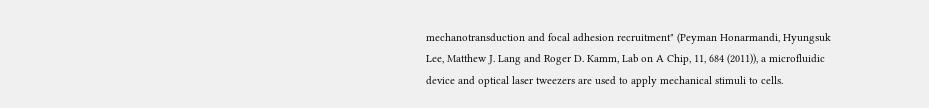mechanotransduction and focal adhesion recruitment" (Peyman Honarmandi, Hyungsuk Lee, Matthew J. Lang and Roger D. Kamm, Lab on A Chip, 11, 684 (2011)), a microfluidic device and optical laser tweezers are used to apply mechanical stimuli to cells.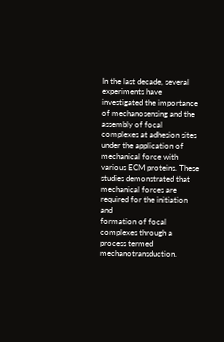In the last decade, several experiments have investigated the importance of mechanosensing and the assembly of focal complexes at adhesion sites under the application of mechanical force with various ECM proteins. These studies demonstrated that mechanical forces are required for the initiation and
formation of focal complexes through a process termed mechanotransduction.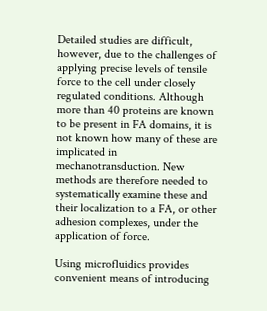Detailed studies are difficult, however, due to the challenges of applying precise levels of tensile force to the cell under closely regulated conditions. Although more than 40 proteins are known to be present in FA domains, it is not known how many of these are implicated in mechanotransduction. New methods are therefore needed to systematically examine these and their localization to a FA, or other adhesion complexes, under the application of force.

Using microfluidics provides convenient means of introducing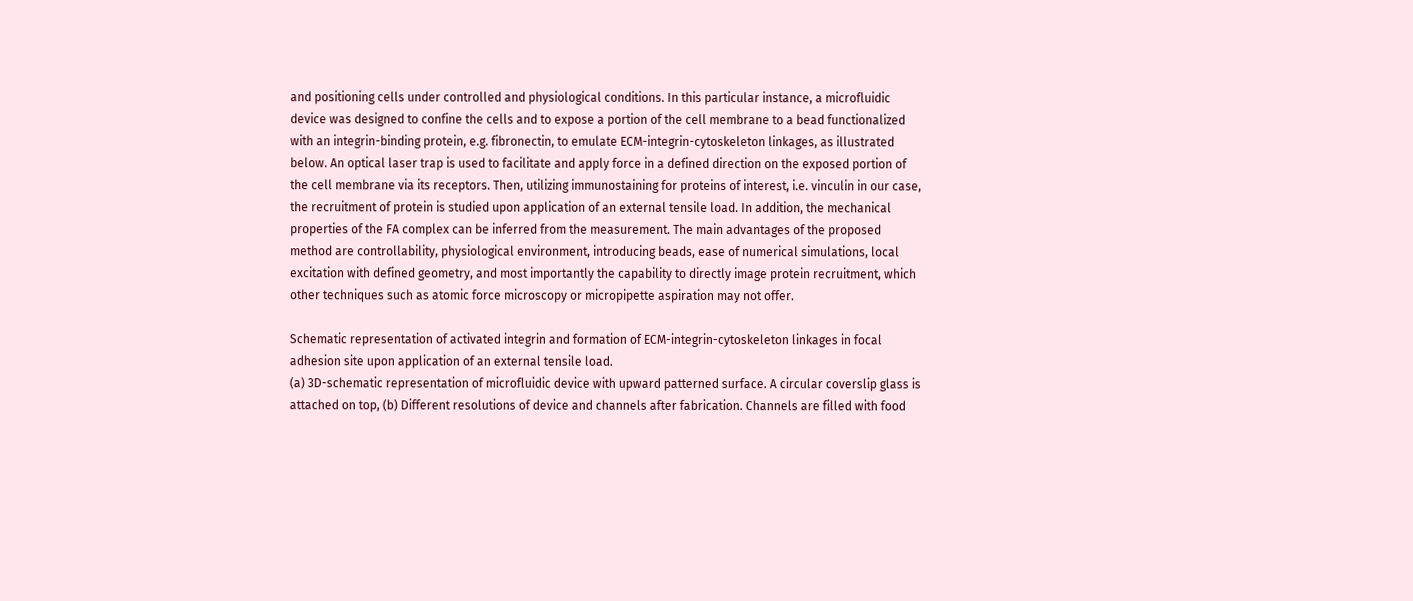and positioning cells under controlled and physiological conditions. In this particular instance, a microfluidic device was designed to confine the cells and to expose a portion of the cell membrane to a bead functionalized with an integrin-binding protein, e.g. fibronectin, to emulate ECM-integrin-cytoskeleton linkages, as illustrated below. An optical laser trap is used to facilitate and apply force in a defined direction on the exposed portion of the cell membrane via its receptors. Then, utilizing immunostaining for proteins of interest, i.e. vinculin in our case, the recruitment of protein is studied upon application of an external tensile load. In addition, the mechanical properties of the FA complex can be inferred from the measurement. The main advantages of the proposed method are controllability, physiological environment, introducing beads, ease of numerical simulations, local excitation with defined geometry, and most importantly the capability to directly image protein recruitment, which other techniques such as atomic force microscopy or micropipette aspiration may not offer.

Schematic representation of activated integrin and formation of ECM-integrin-cytoskeleton linkages in focal adhesion site upon application of an external tensile load.
(a) 3D-schematic representation of microfluidic device with upward patterned surface. A circular coverslip glass is attached on top, (b) Different resolutions of device and channels after fabrication. Channels are filled with food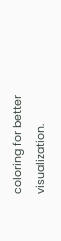coloring for better visualization.